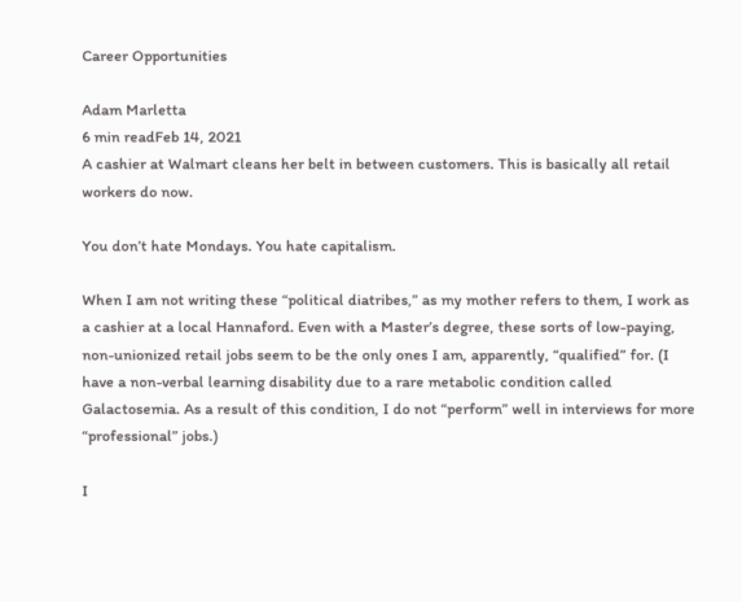Career Opportunities

Adam Marletta
6 min readFeb 14, 2021
A cashier at Walmart cleans her belt in between customers. This is basically all retail workers do now.

You don’t hate Mondays. You hate capitalism.

When I am not writing these “political diatribes,” as my mother refers to them, I work as a cashier at a local Hannaford. Even with a Master’s degree, these sorts of low-paying, non-unionized retail jobs seem to be the only ones I am, apparently, “qualified” for. (I have a non-verbal learning disability due to a rare metabolic condition called Galactosemia. As a result of this condition, I do not “perform” well in interviews for more “professional” jobs.)

I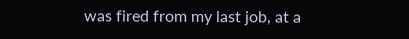was fired from my last job, at a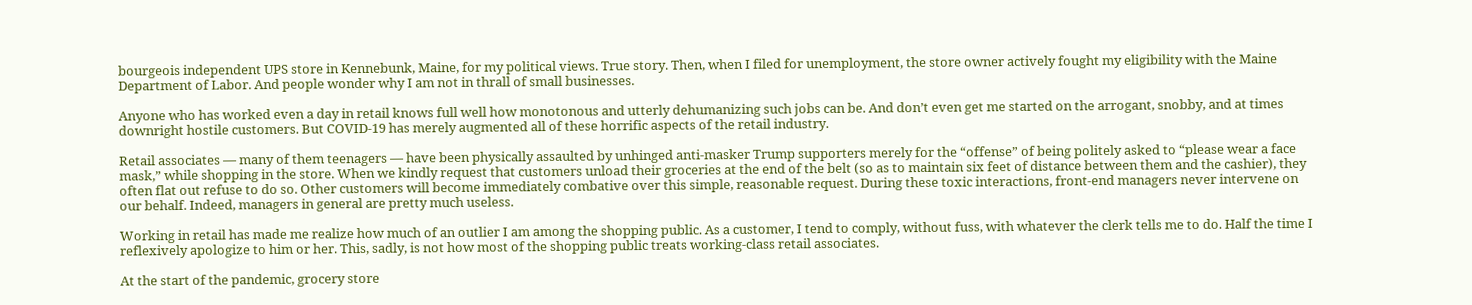bourgeois independent UPS store in Kennebunk, Maine, for my political views. True story. Then, when I filed for unemployment, the store owner actively fought my eligibility with the Maine Department of Labor. And people wonder why I am not in thrall of small businesses.

Anyone who has worked even a day in retail knows full well how monotonous and utterly dehumanizing such jobs can be. And don’t even get me started on the arrogant, snobby, and at times downright hostile customers. But COVID-19 has merely augmented all of these horrific aspects of the retail industry.

Retail associates — many of them teenagers — have been physically assaulted by unhinged anti-masker Trump supporters merely for the “offense” of being politely asked to “please wear a face mask,” while shopping in the store. When we kindly request that customers unload their groceries at the end of the belt (so as to maintain six feet of distance between them and the cashier), they often flat out refuse to do so. Other customers will become immediately combative over this simple, reasonable request. During these toxic interactions, front-end managers never intervene on our behalf. Indeed, managers in general are pretty much useless.

Working in retail has made me realize how much of an outlier I am among the shopping public. As a customer, I tend to comply, without fuss, with whatever the clerk tells me to do. Half the time I reflexively apologize to him or her. This, sadly, is not how most of the shopping public treats working-class retail associates.

At the start of the pandemic, grocery store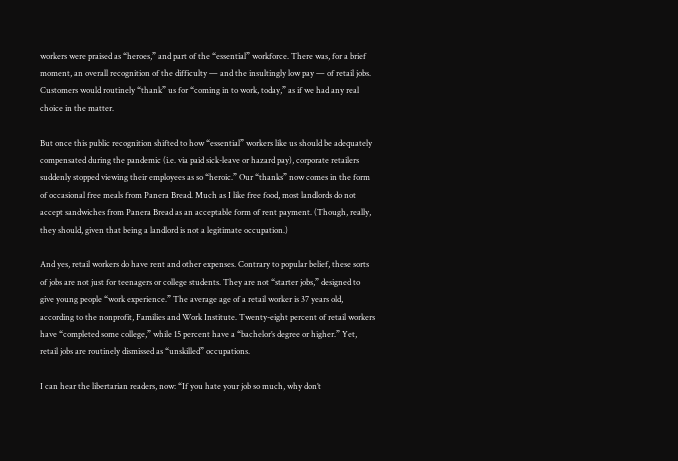workers were praised as “heroes,” and part of the “essential” workforce. There was, for a brief moment, an overall recognition of the difficulty — and the insultingly low pay — of retail jobs. Customers would routinely “thank” us for “coming in to work, today,” as if we had any real choice in the matter.

But once this public recognition shifted to how “essential” workers like us should be adequately compensated during the pandemic (i.e. via paid sick-leave or hazard pay), corporate retailers suddenly stopped viewing their employees as so “heroic.” Our “thanks” now comes in the form of occasional free meals from Panera Bread. Much as I like free food, most landlords do not accept sandwiches from Panera Bread as an acceptable form of rent payment. (Though, really, they should, given that being a landlord is not a legitimate occupation.)

And yes, retail workers do have rent and other expenses. Contrary to popular belief, these sorts of jobs are not just for teenagers or college students. They are not “starter jobs,” designed to give young people “work experience.” The average age of a retail worker is 37 years old, according to the nonprofit, Families and Work Institute. Twenty-eight percent of retail workers have “completed some college,” while 15 percent have a “bachelor’s degree or higher.” Yet, retail jobs are routinely dismissed as “unskilled” occupations.

I can hear the libertarian readers, now: “If you hate your job so much, why don’t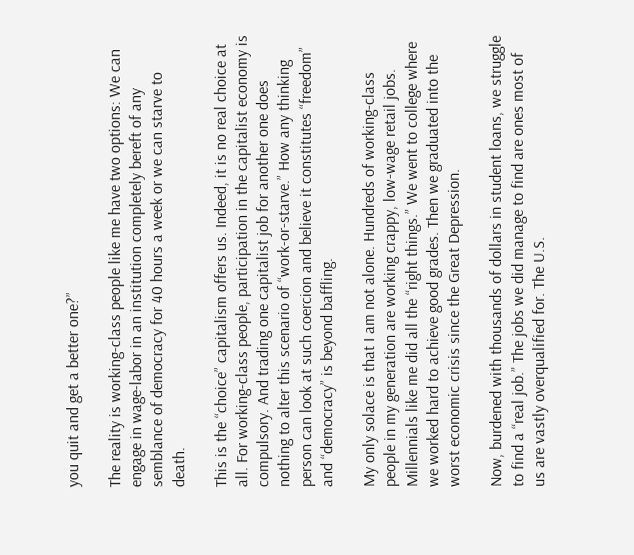you quit and get a better one?”

The reality is working-class people like me have two options: We can engage in wage-labor in an institution completely bereft of any semblance of democracy for 40 hours a week or we can starve to death.

This is the “choice” capitalism offers us. Indeed, it is no real choice at all. For working-class people, participation in the capitalist economy is compulsory. And trading one capitalist job for another one does nothing to alter this scenario of “work-or-starve.” How any thinking person can look at such coercion and believe it constitutes “freedom” and “democracy” is beyond baffling.

My only solace is that I am not alone. Hundreds of working-class people in my generation are working crappy, low-wage retail jobs. Millennials like me did all the “right things.” We went to college where we worked hard to achieve good grades. Then we graduated into the worst economic crisis since the Great Depression.

Now, burdened with thousands of dollars in student loans, we struggle to find a “real job.” The jobs we did manage to find are ones most of us are vastly overqualified for. The U.S.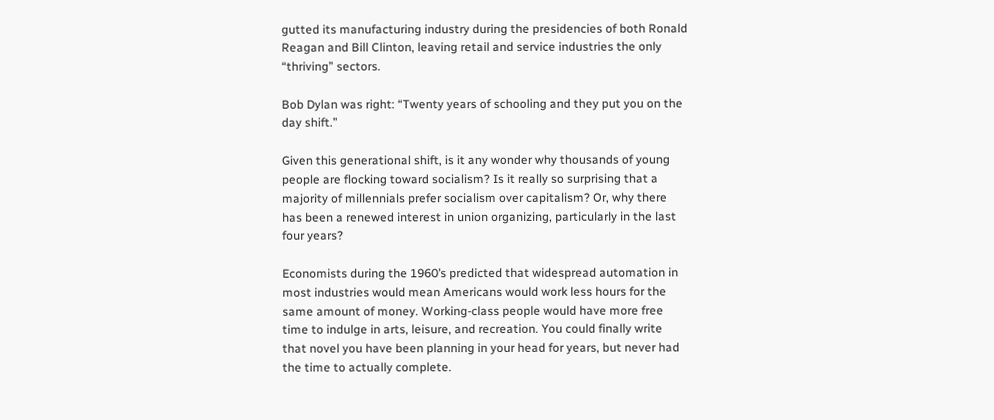gutted its manufacturing industry during the presidencies of both Ronald Reagan and Bill Clinton, leaving retail and service industries the only “thriving” sectors.

Bob Dylan was right: “Twenty years of schooling and they put you on the day shift.”

Given this generational shift, is it any wonder why thousands of young people are flocking toward socialism? Is it really so surprising that a majority of millennials prefer socialism over capitalism? Or, why there has been a renewed interest in union organizing, particularly in the last four years?

Economists during the 1960’s predicted that widespread automation in most industries would mean Americans would work less hours for the same amount of money. Working-class people would have more free time to indulge in arts, leisure, and recreation. You could finally write that novel you have been planning in your head for years, but never had the time to actually complete.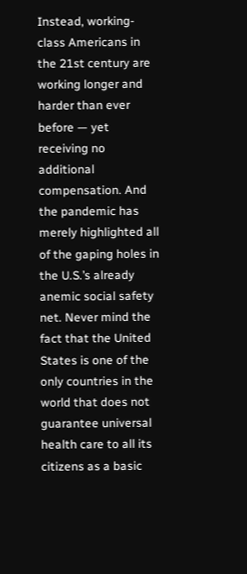Instead, working-class Americans in the 21st century are working longer and harder than ever before — yet receiving no additional compensation. And the pandemic has merely highlighted all of the gaping holes in the U.S.’s already anemic social safety net. Never mind the fact that the United States is one of the only countries in the world that does not guarantee universal health care to all its citizens as a basic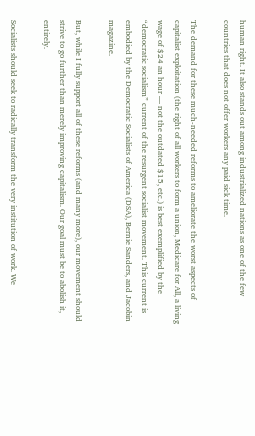human right. It also stands out among industrialized nations as one of the few countries that does not offer workers any paid sick time.

The demand for these much-needed reforms to ameliorate the worst aspects of capitalist exploitation (the right of all workers to form a union, Medicare for All, a living wage of $24 an hour — not the outdated $15, etc.) is best exemplified by the “democratic socialism” current of the resurgent socialist movement. This current is embodied by the Democratic Socialists of America (DSA), Bernie Sanders, and Jacobin magazine.

But, while I fully support all of these reforms (and many more), our movement should strive to go further than merely improving capitalism. Our goal must be to abolish it, entirely.

Socialists should seek to radically transform the very institution of work. We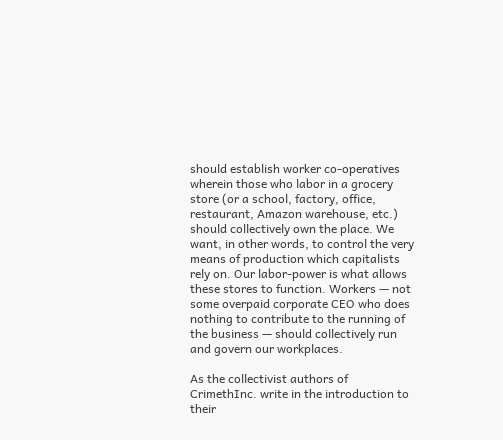should establish worker co-operatives wherein those who labor in a grocery store (or a school, factory, office, restaurant, Amazon warehouse, etc.) should collectively own the place. We want, in other words, to control the very means of production which capitalists rely on. Our labor-power is what allows these stores to function. Workers — not some overpaid corporate CEO who does nothing to contribute to the running of the business — should collectively run and govern our workplaces.

As the collectivist authors of CrimethInc. write in the introduction to their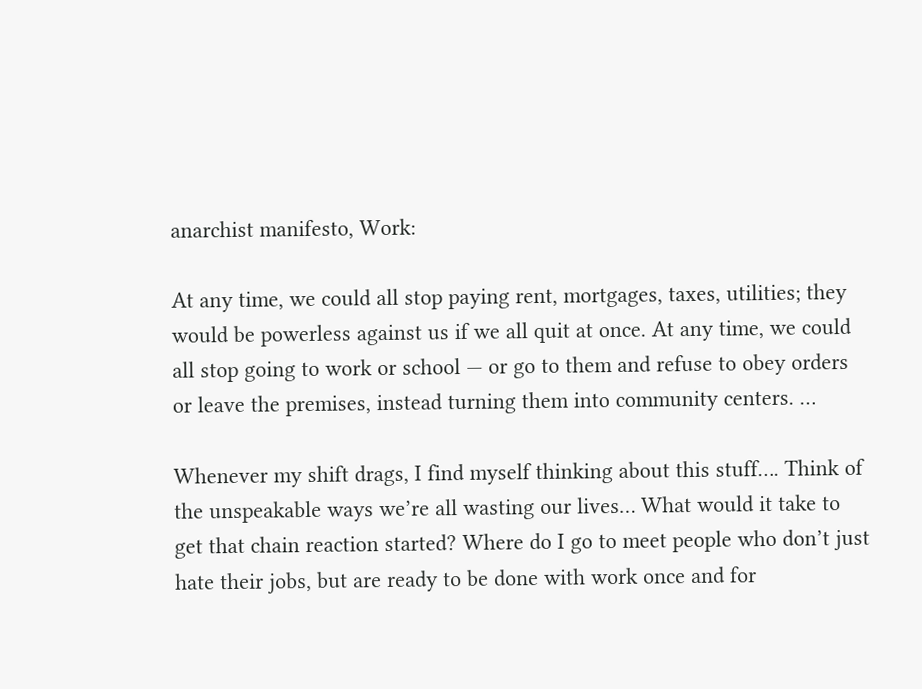anarchist manifesto, Work:

At any time, we could all stop paying rent, mortgages, taxes, utilities; they would be powerless against us if we all quit at once. At any time, we could all stop going to work or school — or go to them and refuse to obey orders or leave the premises, instead turning them into community centers. …

Whenever my shift drags, I find myself thinking about this stuff…. Think of the unspeakable ways we’re all wasting our lives… What would it take to get that chain reaction started? Where do I go to meet people who don’t just hate their jobs, but are ready to be done with work once and for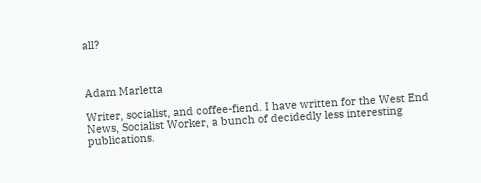all?



Adam Marletta

Writer, socialist, and coffee-fiend. I have written for the West End News, Socialist Worker, a bunch of decidedly less interesting publications.